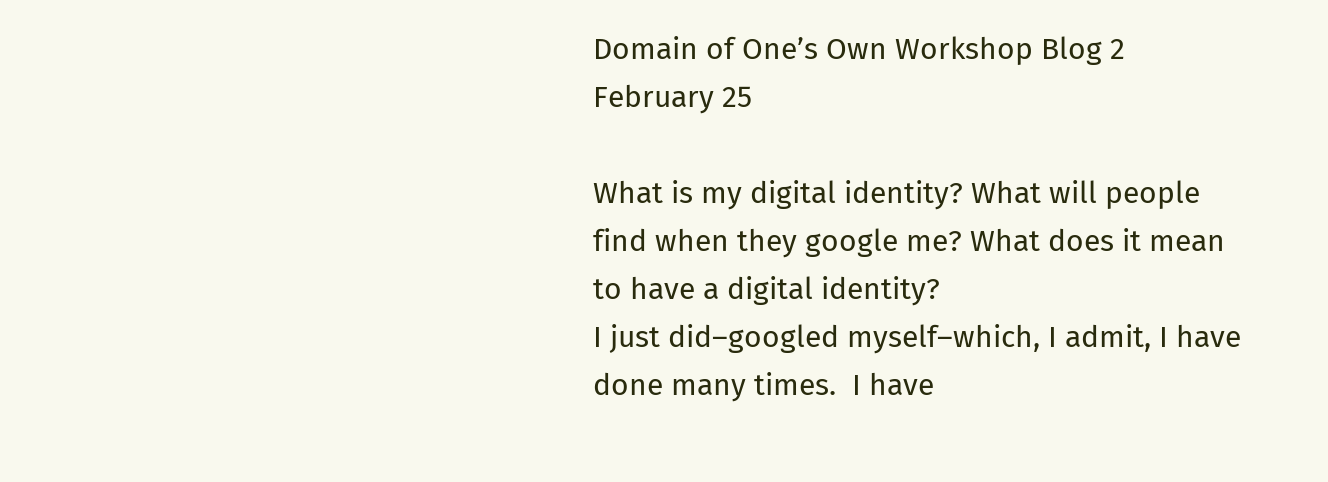Domain of One’s Own Workshop Blog 2 February 25

What is my digital identity? What will people find when they google me? What does it mean to have a digital identity?
I just did–googled myself–which, I admit, I have done many times.  I have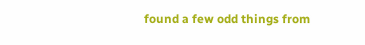found a few odd things from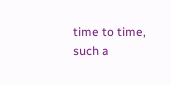time to time, such a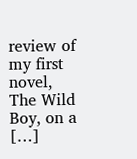review of my first novel, The Wild Boy, on a […]